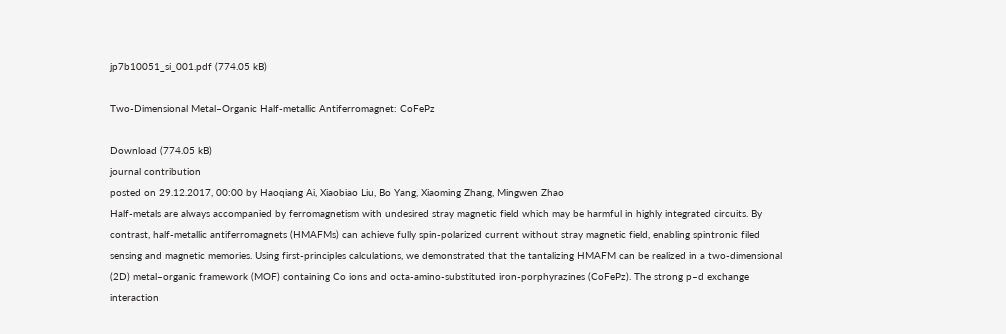jp7b10051_si_001.pdf (774.05 kB)

Two-Dimensional Metal–Organic Half-metallic Antiferromagnet: CoFePz

Download (774.05 kB)
journal contribution
posted on 29.12.2017, 00:00 by Haoqiang Ai, Xiaobiao Liu, Bo Yang, Xiaoming Zhang, Mingwen Zhao
Half-metals are always accompanied by ferromagnetism with undesired stray magnetic field which may be harmful in highly integrated circuits. By contrast, half-metallic antiferromagnets (HMAFMs) can achieve fully spin-polarized current without stray magnetic field, enabling spintronic filed sensing and magnetic memories. Using first-principles calculations, we demonstrated that the tantalizing HMAFM can be realized in a two-dimensional (2D) metal–organic framework (MOF) containing Co ions and octa-amino-substituted iron-porphyrazines (CoFePz). The strong p–d exchange interaction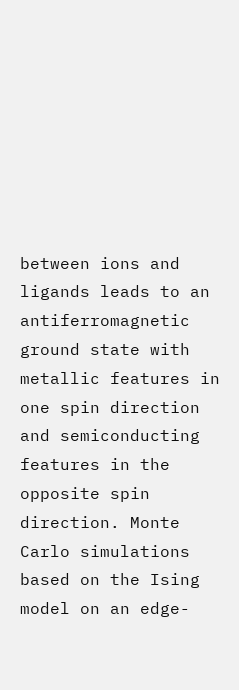between ions and ligands leads to an antiferromagnetic ground state with metallic features in one spin direction and semiconducting features in the opposite spin direction. Monte Carlo simulations based on the Ising model on an edge-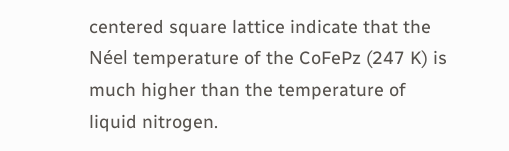centered square lattice indicate that the Néel temperature of the CoFePz (247 K) is much higher than the temperature of liquid nitrogen.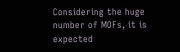Considering the huge number of MOFs, it is expected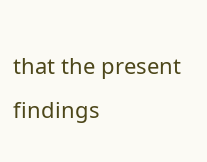that the present findings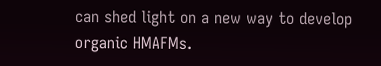can shed light on a new way to develop organic HMAFMs.